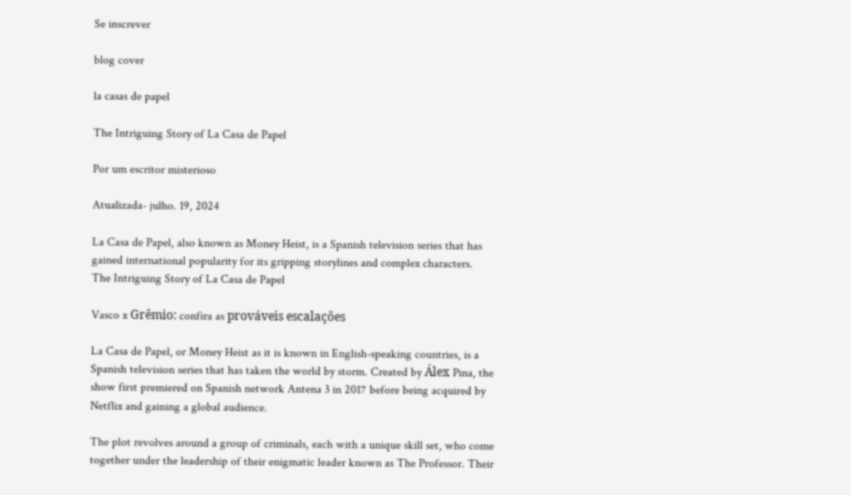Se inscrever

blog cover

la casas de papel

The Intriguing Story of La Casa de Papel

Por um escritor misterioso

Atualizada- julho. 19, 2024

La Casa de Papel, also known as Money Heist, is a Spanish television series that has gained international popularity for its gripping storylines and complex characters.
The Intriguing Story of La Casa de Papel

Vasco x Grêmio: confira as prováveis escalações

La Casa de Papel, or Money Heist as it is known in English-speaking countries, is a Spanish television series that has taken the world by storm. Created by Álex Pina, the show first premiered on Spanish network Antena 3 in 2017 before being acquired by Netflix and gaining a global audience.

The plot revolves around a group of criminals, each with a unique skill set, who come together under the leadership of their enigmatic leader known as The Professor. Their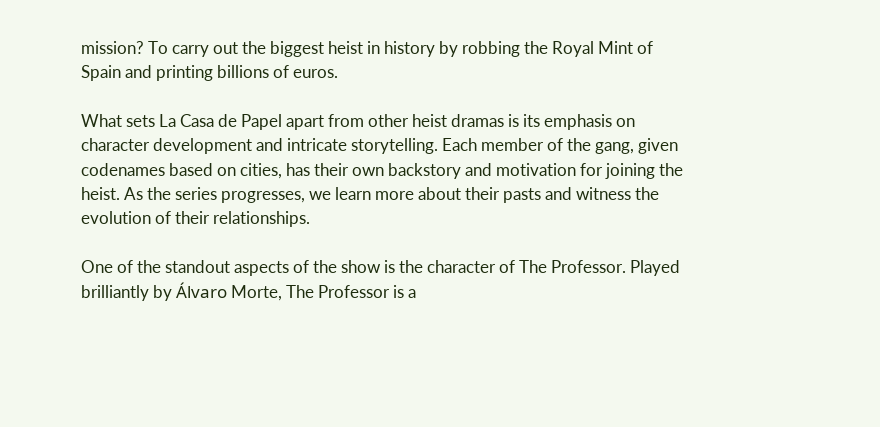mission? To carry out the biggest heist in history by robbing the Royal Mint of Spain and printing billions of euros.

What sets La Casa de Papel apart from other heist dramas is its emphasis on character development and intricate storytelling. Each member of the gang, given codenames based on cities, has their own backstory and motivation for joining the heist. As the series progresses, we learn more about their pasts and witness the evolution of their relationships.

One of the standout aspects of the show is the character of The Professor. Played brilliantly by Álvaro Morte, The Professor is a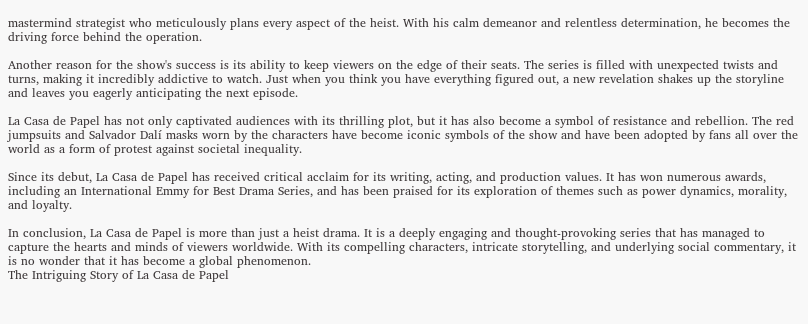mastermind strategist who meticulously plans every aspect of the heist. With his calm demeanor and relentless determination, he becomes the driving force behind the operation.

Another reason for the show's success is its ability to keep viewers on the edge of their seats. The series is filled with unexpected twists and turns, making it incredibly addictive to watch. Just when you think you have everything figured out, a new revelation shakes up the storyline and leaves you eagerly anticipating the next episode.

La Casa de Papel has not only captivated audiences with its thrilling plot, but it has also become a symbol of resistance and rebellion. The red jumpsuits and Salvador Dalí masks worn by the characters have become iconic symbols of the show and have been adopted by fans all over the world as a form of protest against societal inequality.

Since its debut, La Casa de Papel has received critical acclaim for its writing, acting, and production values. It has won numerous awards, including an International Emmy for Best Drama Series, and has been praised for its exploration of themes such as power dynamics, morality, and loyalty.

In conclusion, La Casa de Papel is more than just a heist drama. It is a deeply engaging and thought-provoking series that has managed to capture the hearts and minds of viewers worldwide. With its compelling characters, intricate storytelling, and underlying social commentary, it is no wonder that it has become a global phenomenon.
The Intriguing Story of La Casa de Papel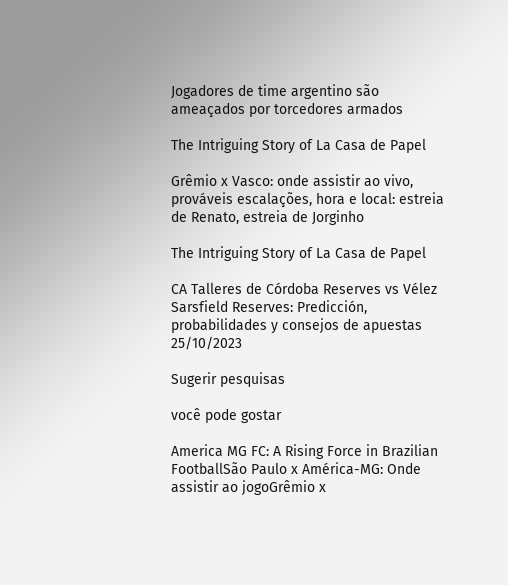Jogadores de time argentino são ameaçados por torcedores armados

The Intriguing Story of La Casa de Papel

Grêmio x Vasco: onde assistir ao vivo, prováveis escalações, hora e local: estreia de Renato, estreia de Jorginho

The Intriguing Story of La Casa de Papel

CA Talleres de Córdoba Reserves vs Vélez Sarsfield Reserves: Predicción, probabilidades y consejos de apuestas 25/10/2023

Sugerir pesquisas

você pode gostar

America MG FC: A Rising Force in Brazilian FootballSão Paulo x América-MG: Onde assistir ao jogoGrêmio x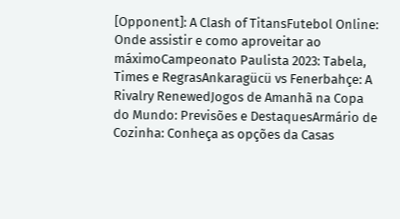[Opponent]: A Clash of TitansFutebol Online: Onde assistir e como aproveitar ao máximoCampeonato Paulista 2023: Tabela, Times e RegrasAnkaragücü vs Fenerbahçe: A Rivalry RenewedJogos de Amanhã na Copa do Mundo: Previsões e DestaquesArmário de Cozinha: Conheça as opções da Casas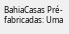BahiaCasas Pré-fabricadas: Uma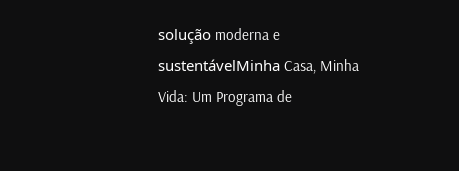solução moderna e sustentávelMinha Casa, Minha Vida: Um Programa de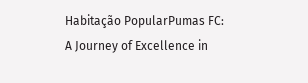Habitação PopularPumas FC: A Journey of Excellence in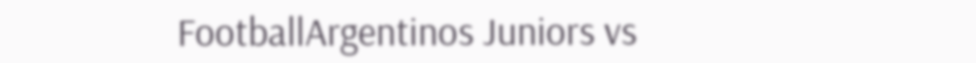FootballArgentinos Juniors vs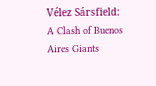Vélez Sársfield: A Clash of Buenos Aires Giants